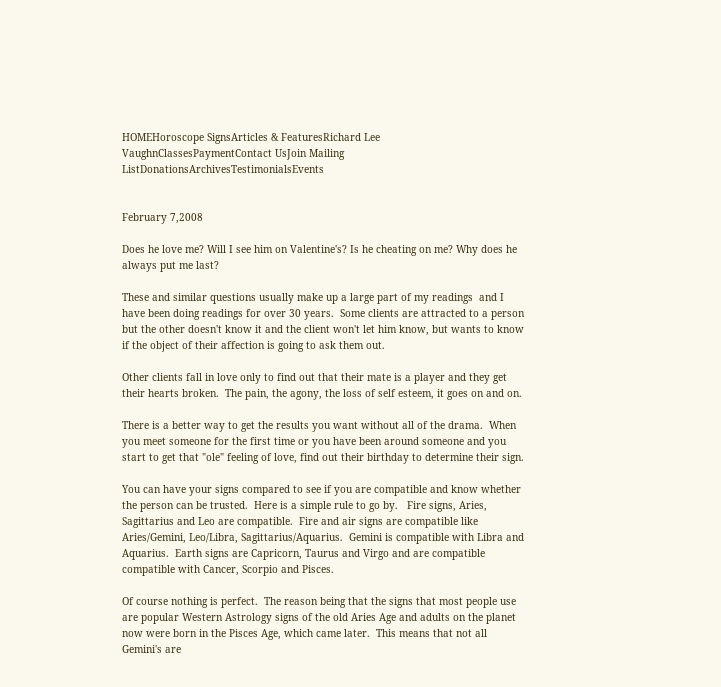HOMEHoroscope SignsArticles & FeaturesRichard Lee VaughnClassesPaymentContact UsJoin Mailing ListDonationsArchivesTestimonialsEvents


February 7,2008

Does he love me? Will I see him on Valentine's? Is he cheating on me? Why does he always put me last?

These and similar questions usually make up a large part of my readings  and I have been doing readings for over 30 years.  Some clients are attracted to a person but the other doesn't know it and the client won't let him know, but wants to know if the object of their affection is going to ask them out.

Other clients fall in love only to find out that their mate is a player and they get their hearts broken.  The pain, the agony, the loss of self esteem, it goes on and on.

There is a better way to get the results you want without all of the drama.  When you meet someone for the first time or you have been around someone and you start to get that "ole" feeling of love, find out their birthday to determine their sign.

You can have your signs compared to see if you are compatible and know whether the person can be trusted.  Here is a simple rule to go by.   Fire signs, Aries, Sagittarius and Leo are compatible.  Fire and air signs are compatible like Aries/Gemini, Leo/Libra, Sagittarius/Aquarius.  Gemini is compatible with Libra and Aquarius.  Earth signs are Capricorn, Taurus and Virgo and are compatible   compatible with Cancer, Scorpio and Pisces.

Of course nothing is perfect.  The reason being that the signs that most people use are popular Western Astrology signs of the old Aries Age and adults on the planet now were born in the Pisces Age, which came later.  This means that not all Gemini's are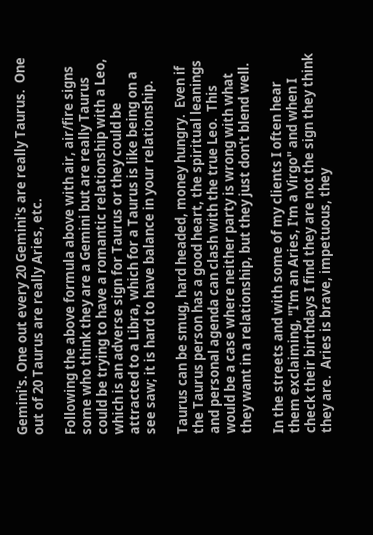Gemini's. One out every 20 Gemini's are really Taurus.  One out of 20 Taurus are really Aries, etc.

Following the above formula above with air, air/fire signs some who think they are a Gemini but are really Taurus could be trying to have a romantic relationship with a Leo, which is an adverse sign for Taurus or they could be attracted to a Libra, which for a Taurus is like being on a see saw; it is hard to have balance in your relationship.

Taurus can be smug, hard headed, money hungry.  Even if the Taurus person has a good heart, the spiritual leanings and personal agenda can clash with the true Leo.  This would be a case where neither party is wrong with what they want in a relationship, but they just don't blend well.

In the streets and with some of my clients I often hear them exclaiming, "I'm an Aries, I'm a Virgo" and when I check their birthdays I find they are not the sign they think they are.  Aries is brave, impetuous, they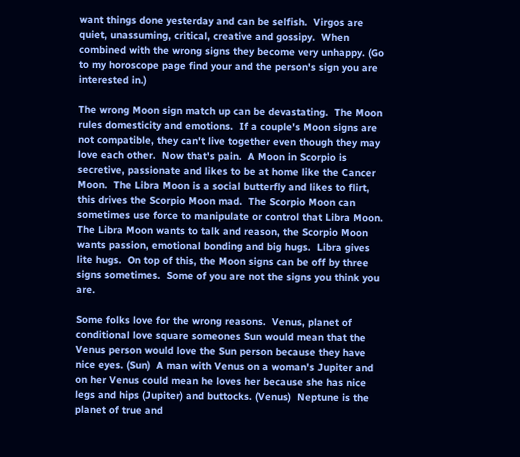want things done yesterday and can be selfish.  Virgos are quiet, unassuming, critical, creative and gossipy.  When combined with the wrong signs they become very unhappy. (Go to my horoscope page find your and the person's sign you are interested in.)

The wrong Moon sign match up can be devastating.  The Moon rules domesticity and emotions.  If a couple's Moon signs are not compatible, they can't live together even though they may love each other.  Now that's pain.  A Moon in Scorpio is secretive, passionate and likes to be at home like the Cancer Moon.  The Libra Moon is a social butterfly and likes to flirt, this drives the Scorpio Moon mad.  The Scorpio Moon can sometimes use force to manipulate or control that Libra Moon.  The Libra Moon wants to talk and reason, the Scorpio Moon wants passion, emotional bonding and big hugs.  Libra gives lite hugs.  On top of this, the Moon signs can be off by three signs sometimes.  Some of you are not the signs you think you are.

Some folks love for the wrong reasons.  Venus, planet of conditional love square someones Sun would mean that the Venus person would love the Sun person because they have nice eyes. (Sun)  A man with Venus on a woman's Jupiter and on her Venus could mean he loves her because she has nice legs and hips (Jupiter) and buttocks. (Venus)  Neptune is the planet of true and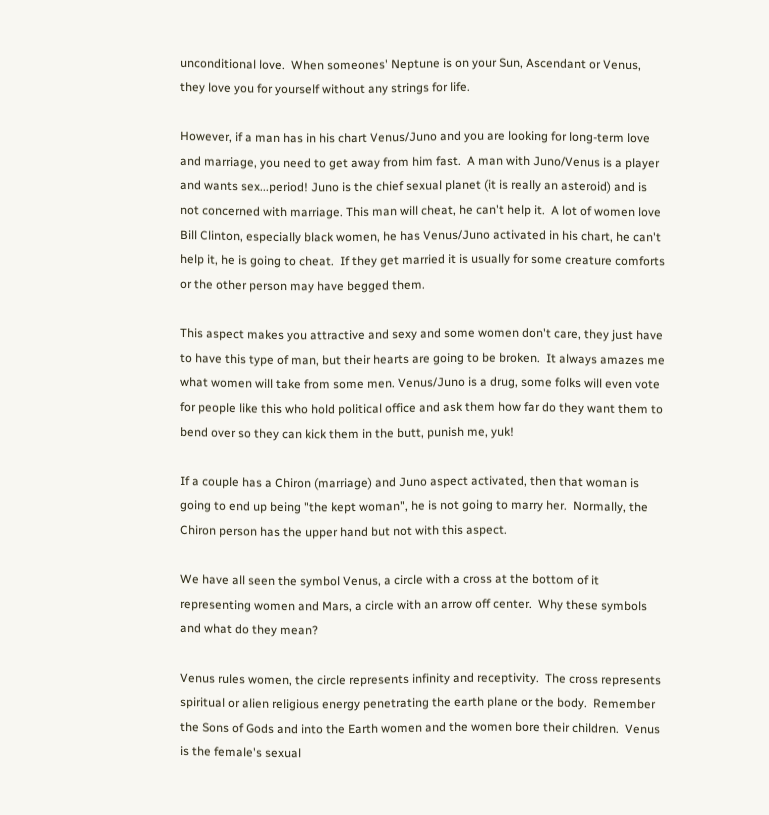unconditional love.  When someones' Neptune is on your Sun, Ascendant or Venus, they love you for yourself without any strings for life.

However, if a man has in his chart Venus/Juno and you are looking for long-term love and marriage, you need to get away from him fast.  A man with Juno/Venus is a player and wants sex...period! Juno is the chief sexual planet (it is really an asteroid) and is not concerned with marriage. This man will cheat, he can't help it.  A lot of women love Bill Clinton, especially black women, he has Venus/Juno activated in his chart, he can't help it, he is going to cheat.  If they get married it is usually for some creature comforts or the other person may have begged them.

This aspect makes you attractive and sexy and some women don't care, they just have to have this type of man, but their hearts are going to be broken.  It always amazes me what women will take from some men. Venus/Juno is a drug, some folks will even vote for people like this who hold political office and ask them how far do they want them to bend over so they can kick them in the butt, punish me, yuk!

If a couple has a Chiron (marriage) and Juno aspect activated, then that woman is going to end up being "the kept woman", he is not going to marry her.  Normally, the Chiron person has the upper hand but not with this aspect.

We have all seen the symbol Venus, a circle with a cross at the bottom of it representing women and Mars, a circle with an arrow off center.  Why these symbols and what do they mean?

Venus rules women, the circle represents infinity and receptivity.  The cross represents spiritual or alien religious energy penetrating the earth plane or the body.  Remember the Sons of Gods and into the Earth women and the women bore their children.  Venus is the female's sexual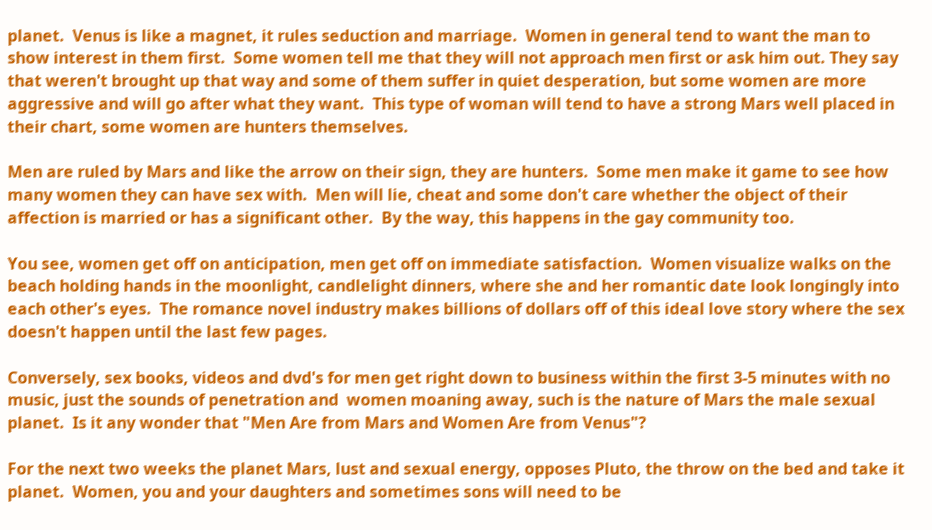planet.  Venus is like a magnet, it rules seduction and marriage.  Women in general tend to want the man to show interest in them first.  Some women tell me that they will not approach men first or ask him out. They say that weren't brought up that way and some of them suffer in quiet desperation, but some women are more aggressive and will go after what they want.  This type of woman will tend to have a strong Mars well placed in their chart, some women are hunters themselves.

Men are ruled by Mars and like the arrow on their sign, they are hunters.  Some men make it game to see how many women they can have sex with.  Men will lie, cheat and some don't care whether the object of their affection is married or has a significant other.  By the way, this happens in the gay community too.

You see, women get off on anticipation, men get off on immediate satisfaction.  Women visualize walks on the beach holding hands in the moonlight, candlelight dinners, where she and her romantic date look longingly into each other's eyes.  The romance novel industry makes billions of dollars off of this ideal love story where the sex doesn't happen until the last few pages.

Conversely, sex books, videos and dvd's for men get right down to business within the first 3-5 minutes with no music, just the sounds of penetration and  women moaning away, such is the nature of Mars the male sexual planet.  Is it any wonder that "Men Are from Mars and Women Are from Venus"?

For the next two weeks the planet Mars, lust and sexual energy, opposes Pluto, the throw on the bed and take it planet.  Women, you and your daughters and sometimes sons will need to be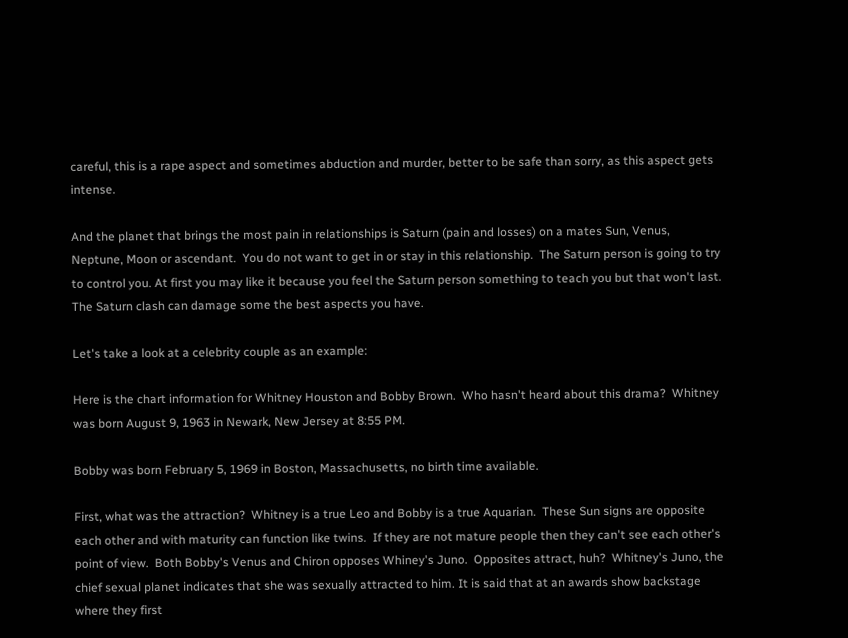careful, this is a rape aspect and sometimes abduction and murder, better to be safe than sorry, as this aspect gets intense.

And the planet that brings the most pain in relationships is Saturn (pain and losses) on a mates Sun, Venus, Neptune, Moon or ascendant.  You do not want to get in or stay in this relationship.  The Saturn person is going to try to control you. At first you may like it because you feel the Saturn person something to teach you but that won't last.  The Saturn clash can damage some the best aspects you have.

Let's take a look at a celebrity couple as an example:

Here is the chart information for Whitney Houston and Bobby Brown.  Who hasn't heard about this drama?  Whitney was born August 9, 1963 in Newark, New Jersey at 8:55 PM.

Bobby was born February 5, 1969 in Boston, Massachusetts, no birth time available.

First, what was the attraction?  Whitney is a true Leo and Bobby is a true Aquarian.  These Sun signs are opposite each other and with maturity can function like twins.  If they are not mature people then they can't see each other's point of view.  Both Bobby's Venus and Chiron opposes Whiney's Juno.  Opposites attract, huh?  Whitney's Juno, the chief sexual planet indicates that she was sexually attracted to him. It is said that at an awards show backstage where they first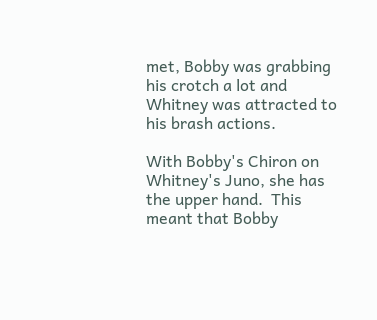met, Bobby was grabbing his crotch a lot and Whitney was attracted to his brash actions.

With Bobby's Chiron on Whitney's Juno, she has the upper hand.  This meant that Bobby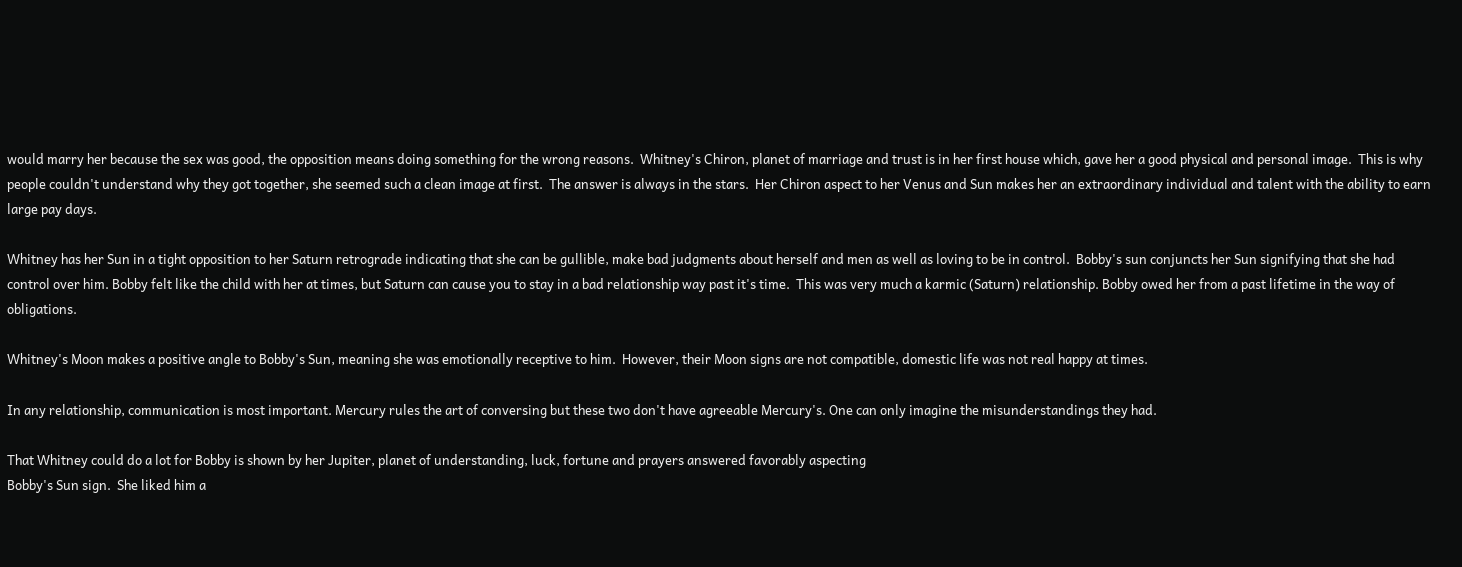would marry her because the sex was good, the opposition means doing something for the wrong reasons.  Whitney's Chiron, planet of marriage and trust is in her first house which, gave her a good physical and personal image.  This is why people couldn't understand why they got together, she seemed such a clean image at first.  The answer is always in the stars.  Her Chiron aspect to her Venus and Sun makes her an extraordinary individual and talent with the ability to earn large pay days.

Whitney has her Sun in a tight opposition to her Saturn retrograde indicating that she can be gullible, make bad judgments about herself and men as well as loving to be in control.  Bobby's sun conjuncts her Sun signifying that she had control over him. Bobby felt like the child with her at times, but Saturn can cause you to stay in a bad relationship way past it's time.  This was very much a karmic (Saturn) relationship. Bobby owed her from a past lifetime in the way of obligations.

Whitney's Moon makes a positive angle to Bobby's Sun, meaning she was emotionally receptive to him.  However, their Moon signs are not compatible, domestic life was not real happy at times.

In any relationship, communication is most important. Mercury rules the art of conversing but these two don't have agreeable Mercury's. One can only imagine the misunderstandings they had.

That Whitney could do a lot for Bobby is shown by her Jupiter, planet of understanding, luck, fortune and prayers answered favorably aspecting
Bobby's Sun sign.  She liked him a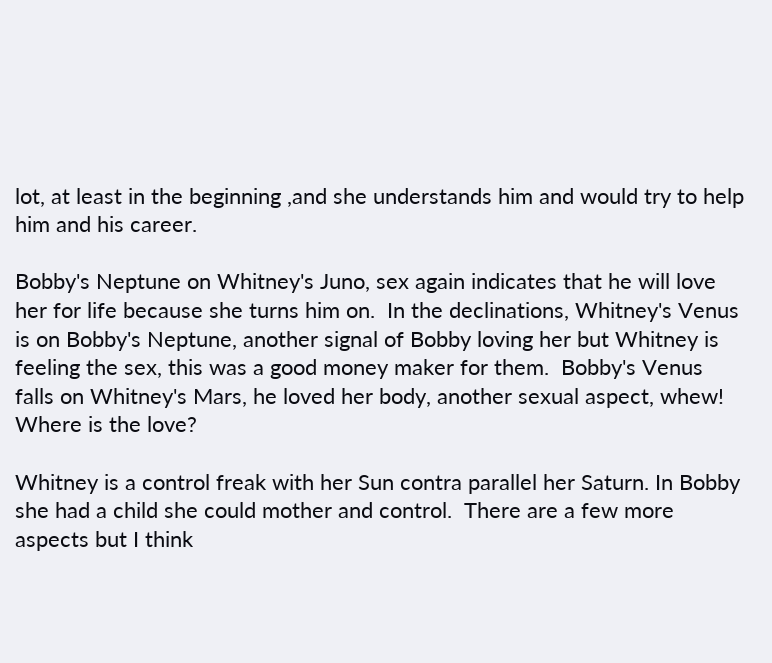lot, at least in the beginning ,and she understands him and would try to help him and his career.

Bobby's Neptune on Whitney's Juno, sex again indicates that he will love her for life because she turns him on.  In the declinations, Whitney's Venus is on Bobby's Neptune, another signal of Bobby loving her but Whitney is feeling the sex, this was a good money maker for them.  Bobby's Venus falls on Whitney's Mars, he loved her body, another sexual aspect, whew!  Where is the love?

Whitney is a control freak with her Sun contra parallel her Saturn. In Bobby she had a child she could mother and control.  There are a few more aspects but I think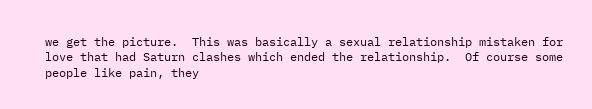we get the picture.  This was basically a sexual relationship mistaken for love that had Saturn clashes which ended the relationship.  Of course some people like pain, they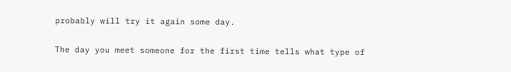probably will try it again some day.

The day you meet someone for the first time tells what type of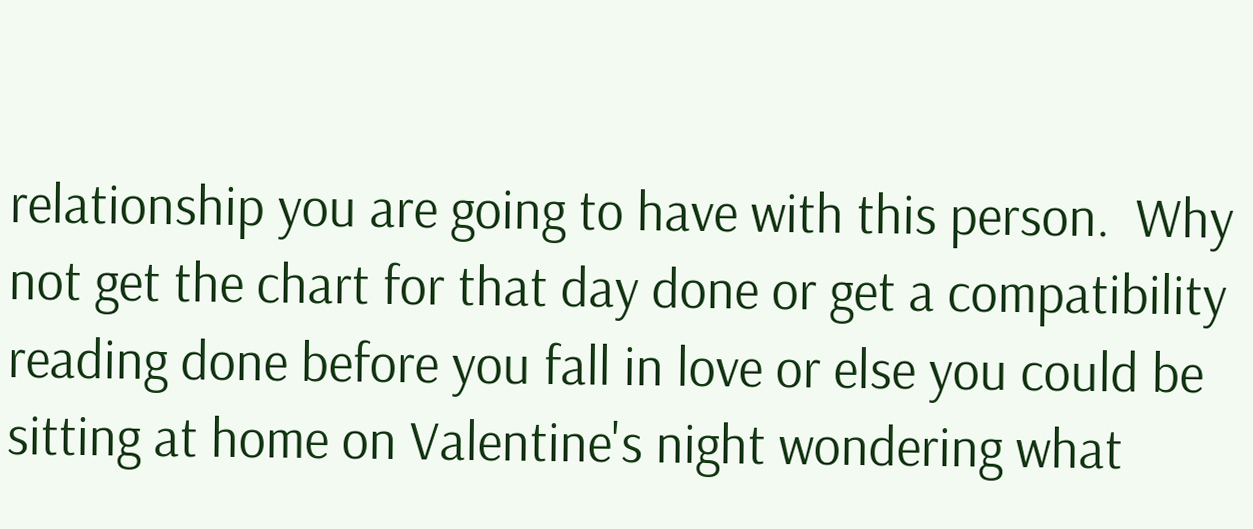relationship you are going to have with this person.  Why not get the chart for that day done or get a compatibility reading done before you fall in love or else you could be sitting at home on Valentine's night wondering what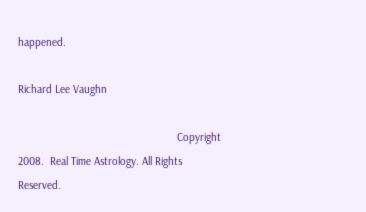happened.

Richard Lee Vaughn

                                                     Copyright 2008.  Real Time Astrology. All Rights Reserved.